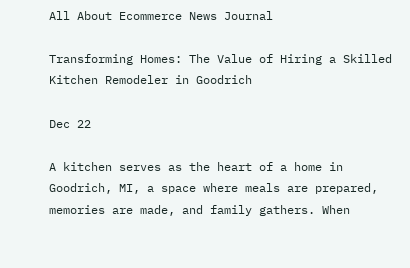All About Ecommerce News Journal

Transforming Homes: The Value of Hiring a Skilled Kitchen Remodeler in Goodrich

Dec 22

A kitchen serves as the heart of a home in Goodrich, MI, a space where meals are prepared, memories are made, and family gathers. When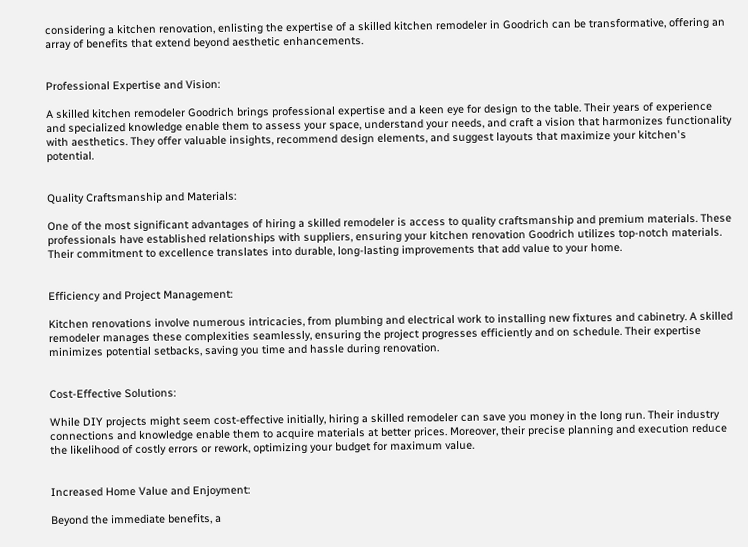considering a kitchen renovation, enlisting the expertise of a skilled kitchen remodeler in Goodrich can be transformative, offering an array of benefits that extend beyond aesthetic enhancements.


Professional Expertise and Vision:

A skilled kitchen remodeler Goodrich brings professional expertise and a keen eye for design to the table. Their years of experience and specialized knowledge enable them to assess your space, understand your needs, and craft a vision that harmonizes functionality with aesthetics. They offer valuable insights, recommend design elements, and suggest layouts that maximize your kitchen's potential.


Quality Craftsmanship and Materials:

One of the most significant advantages of hiring a skilled remodeler is access to quality craftsmanship and premium materials. These professionals have established relationships with suppliers, ensuring your kitchen renovation Goodrich utilizes top-notch materials. Their commitment to excellence translates into durable, long-lasting improvements that add value to your home.


Efficiency and Project Management:

Kitchen renovations involve numerous intricacies, from plumbing and electrical work to installing new fixtures and cabinetry. A skilled remodeler manages these complexities seamlessly, ensuring the project progresses efficiently and on schedule. Their expertise minimizes potential setbacks, saving you time and hassle during renovation.


Cost-Effective Solutions:

While DIY projects might seem cost-effective initially, hiring a skilled remodeler can save you money in the long run. Their industry connections and knowledge enable them to acquire materials at better prices. Moreover, their precise planning and execution reduce the likelihood of costly errors or rework, optimizing your budget for maximum value.


Increased Home Value and Enjoyment:

Beyond the immediate benefits, a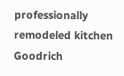professionally remodeled kitchen Goodrich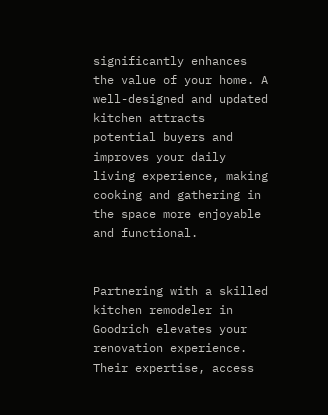significantly enhances the value of your home. A well-designed and updated kitchen attracts potential buyers and improves your daily living experience, making cooking and gathering in the space more enjoyable and functional.


Partnering with a skilled kitchen remodeler in Goodrich elevates your renovation experience. Their expertise, access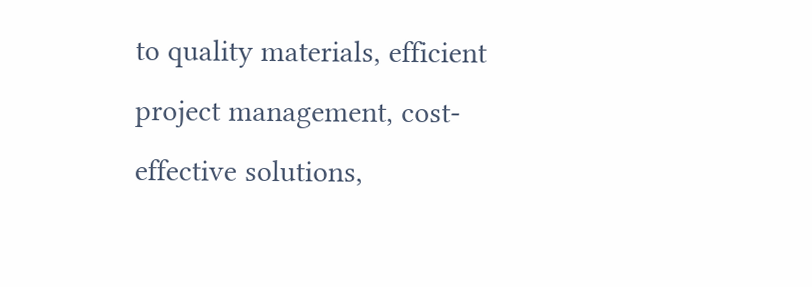to quality materials, efficient project management, cost-effective solutions,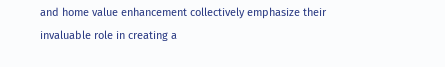and home value enhancement collectively emphasize their invaluable role in creating a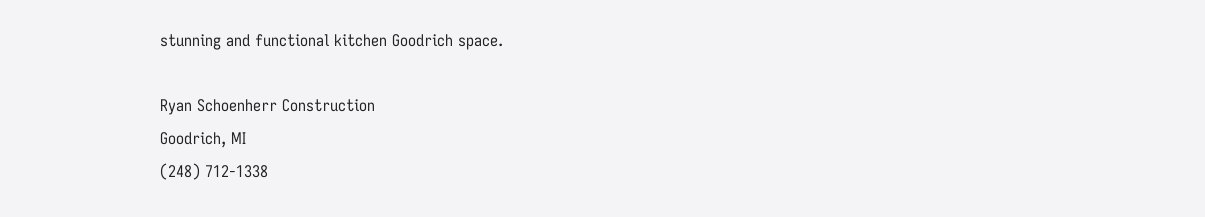stunning and functional kitchen Goodrich space.

Ryan Schoenherr Construction
Goodrich, MI
(248) 712-1338